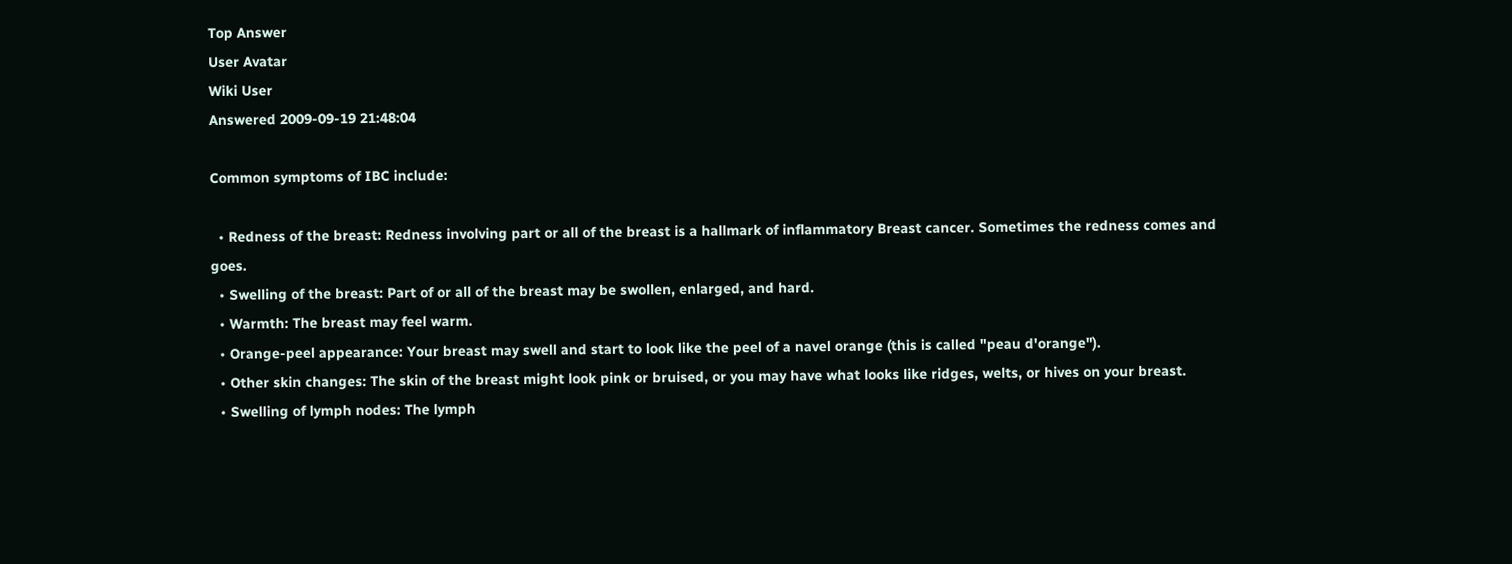Top Answer
User Avatar
Wiki User
Answered 2009-09-19 21:48:04

Common symptoms of IBC include:

  • Redness of the breast: Redness involving part or all of the breast is a hallmark of inflammatory Breast cancer. Sometimes the redness comes and goes.
  • Swelling of the breast: Part of or all of the breast may be swollen, enlarged, and hard.
  • Warmth: The breast may feel warm.
  • Orange-peel appearance: Your breast may swell and start to look like the peel of a navel orange (this is called "peau d'orange").
  • Other skin changes: The skin of the breast might look pink or bruised, or you may have what looks like ridges, welts, or hives on your breast.
  • Swelling of lymph nodes: The lymph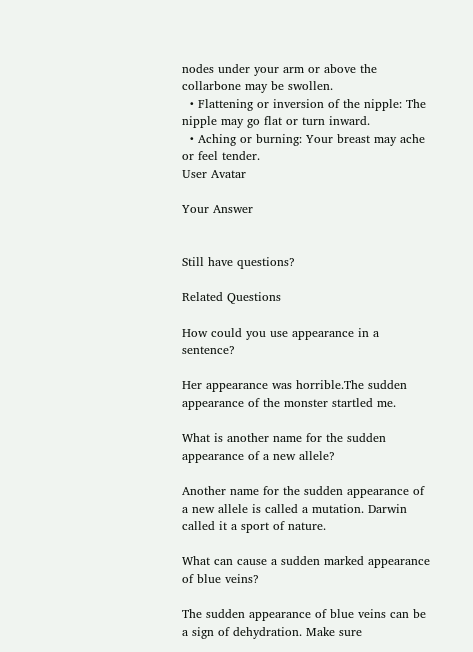nodes under your arm or above the collarbone may be swollen.
  • Flattening or inversion of the nipple: The nipple may go flat or turn inward.
  • Aching or burning: Your breast may ache or feel tender.
User Avatar

Your Answer


Still have questions?

Related Questions

How could you use appearance in a sentence?

Her appearance was horrible.The sudden appearance of the monster startled me.

What is another name for the sudden appearance of a new allele?

Another name for the sudden appearance of a new allele is called a mutation. Darwin called it a sport of nature.

What can cause a sudden marked appearance of blue veins?

The sudden appearance of blue veins can be a sign of dehydration. Make sure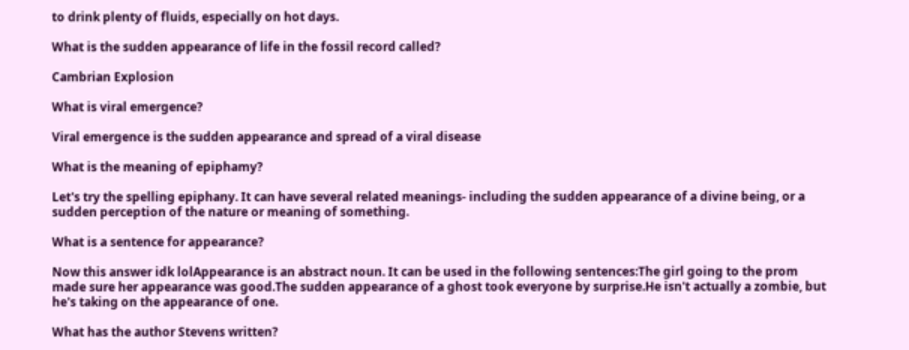to drink plenty of fluids, especially on hot days.

What is the sudden appearance of life in the fossil record called?

Cambrian Explosion

What is viral emergence?

Viral emergence is the sudden appearance and spread of a viral disease

What is the meaning of epiphamy?

Let's try the spelling epiphany. It can have several related meanings- including the sudden appearance of a divine being, or a sudden perception of the nature or meaning of something.

What is a sentence for appearance?

Now this answer idk lolAppearance is an abstract noun. It can be used in the following sentences:The girl going to the prom made sure her appearance was good.The sudden appearance of a ghost took everyone by surprise.He isn't actually a zombie, but he's taking on the appearance of one.

What has the author Stevens written?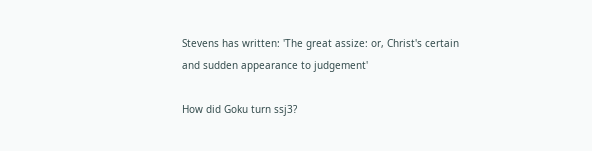Stevens has written: 'The great assize: or, Christ's certain and sudden appearance to judgement'

How did Goku turn ssj3?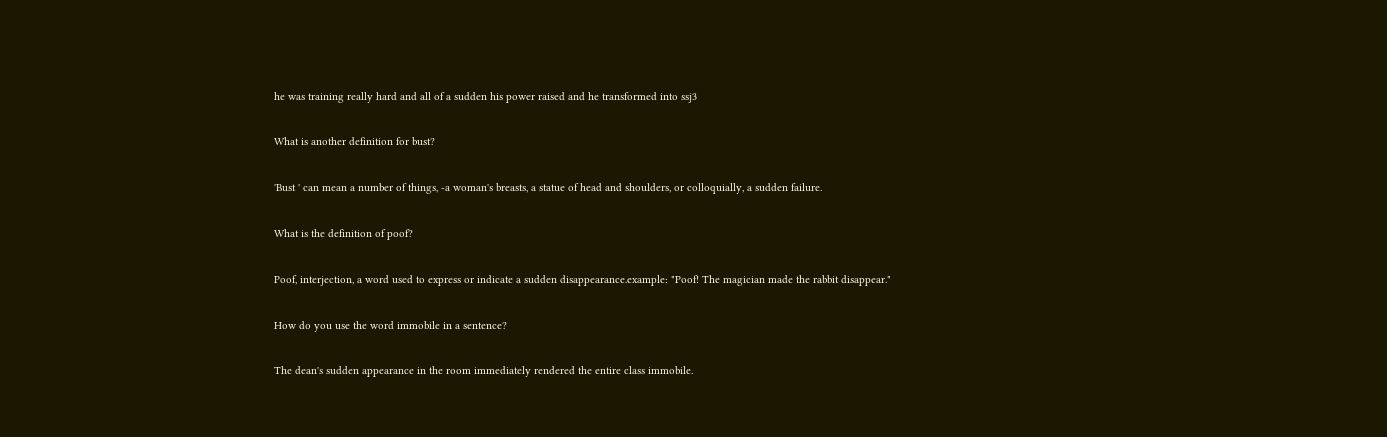he was training really hard and all of a sudden his power raised and he transformed into ssj3

What is another definition for bust?

'Bust ' can mean a number of things, -a woman's breasts, a statue of head and shoulders, or colloquially, a sudden failure.

What is the definition of poof?

Poof, interjection, a word used to express or indicate a sudden disappearance.example: "Poof! The magician made the rabbit disappear."

How do you use the word immobile in a sentence?

The dean's sudden appearance in the room immediately rendered the entire class immobile.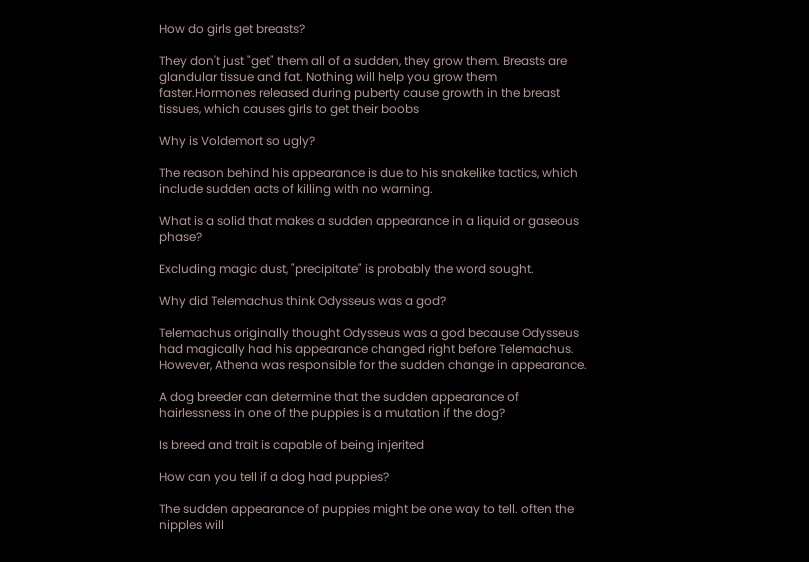How do girls get breasts?

They don't just "get" them all of a sudden, they grow them. Breasts are glandular tissue and fat. Nothing will help you grow them faster.Hormones released during puberty cause growth in the breast tissues, which causes girls to get their boobs

Why is Voldemort so ugly?

The reason behind his appearance is due to his snakelike tactics, which include sudden acts of killing with no warning.

What is a solid that makes a sudden appearance in a liquid or gaseous phase?

Excluding magic dust, "precipitate" is probably the word sought.

Why did Telemachus think Odysseus was a god?

Telemachus originally thought Odysseus was a god because Odysseus had magically had his appearance changed right before Telemachus. However, Athena was responsible for the sudden change in appearance.

A dog breeder can determine that the sudden appearance of hairlessness in one of the puppies is a mutation if the dog?

Is breed and trait is capable of being injerited

How can you tell if a dog had puppies?

The sudden appearance of puppies might be one way to tell. often the nipples will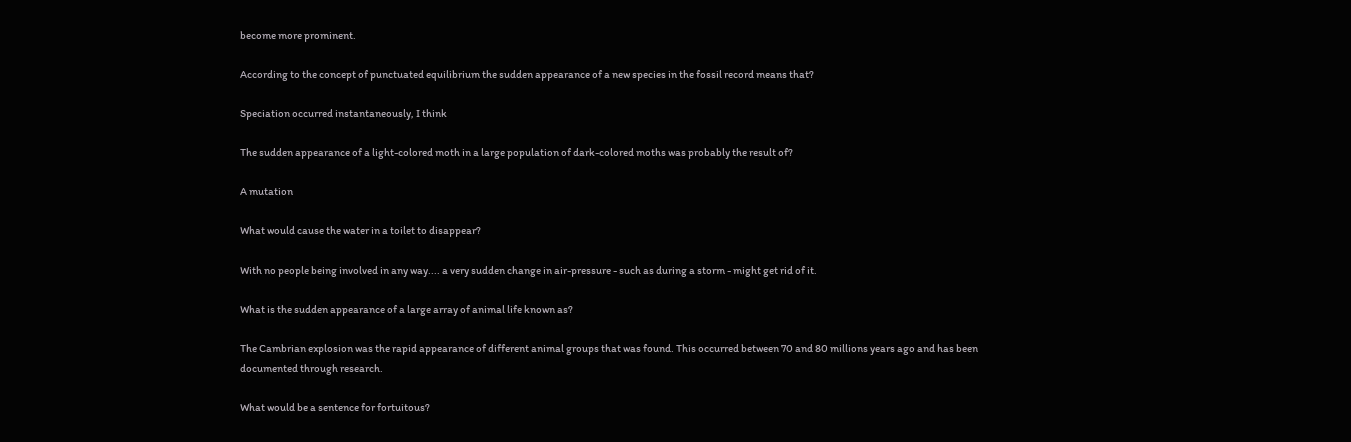become more prominent.

According to the concept of punctuated equilibrium the sudden appearance of a new species in the fossil record means that?

Speciation occurred instantaneously, I think

The sudden appearance of a light-colored moth in a large population of dark-colored moths was probably the result of?

A mutation

What would cause the water in a toilet to disappear?

With no people being involved in any way.... a very sudden change in air-pressure - such as during a storm - might get rid of it.

What is the sudden appearance of a large array of animal life known as?

The Cambrian explosion was the rapid appearance of different animal groups that was found. This occurred between 70 and 80 millions years ago and has been documented through research.

What would be a sentence for fortuitous?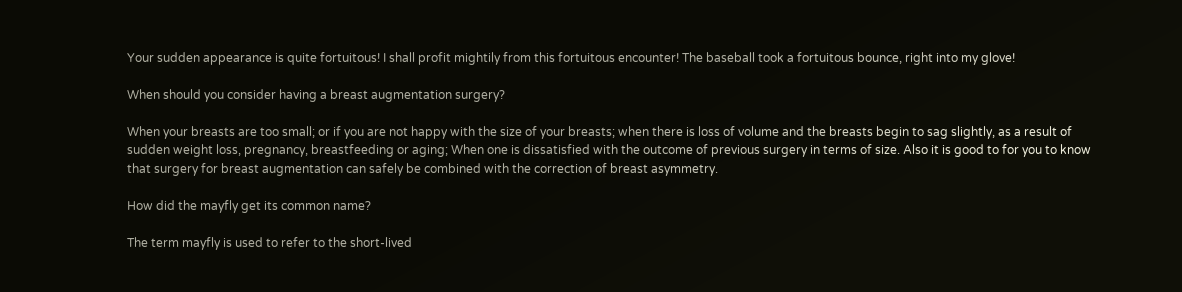Your sudden appearance is quite fortuitous! I shall profit mightily from this fortuitous encounter! The baseball took a fortuitous bounce, right into my glove!

When should you consider having a breast augmentation surgery?

When your breasts are too small; or if you are not happy with the size of your breasts; when there is loss of volume and the breasts begin to sag slightly, as a result of sudden weight loss, pregnancy, breastfeeding or aging; When one is dissatisfied with the outcome of previous surgery in terms of size. Also it is good to for you to know that surgery for breast augmentation can safely be combined with the correction of breast asymmetry.

How did the mayfly get its common name?

The term mayfly is used to refer to the short-lived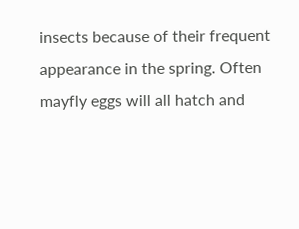insects because of their frequent appearance in the spring. Often mayfly eggs will all hatch and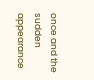once and the sudden appearance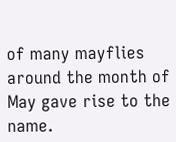of many mayflies around the month of May gave rise to the name.